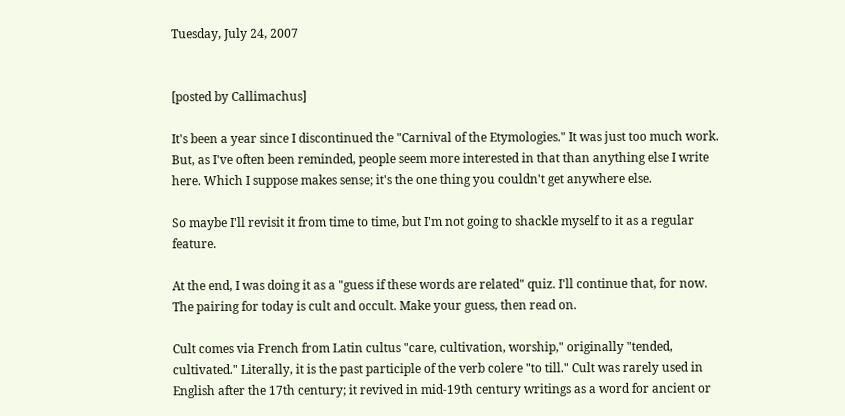Tuesday, July 24, 2007


[posted by Callimachus]

It's been a year since I discontinued the "Carnival of the Etymologies." It was just too much work. But, as I've often been reminded, people seem more interested in that than anything else I write here. Which I suppose makes sense; it's the one thing you couldn't get anywhere else.

So maybe I'll revisit it from time to time, but I'm not going to shackle myself to it as a regular feature.

At the end, I was doing it as a "guess if these words are related" quiz. I'll continue that, for now. The pairing for today is cult and occult. Make your guess, then read on.

Cult comes via French from Latin cultus "care, cultivation, worship," originally "tended, cultivated." Literally, it is the past participle of the verb colere "to till." Cult was rarely used in English after the 17th century; it revived in mid-19th century writings as a word for ancient or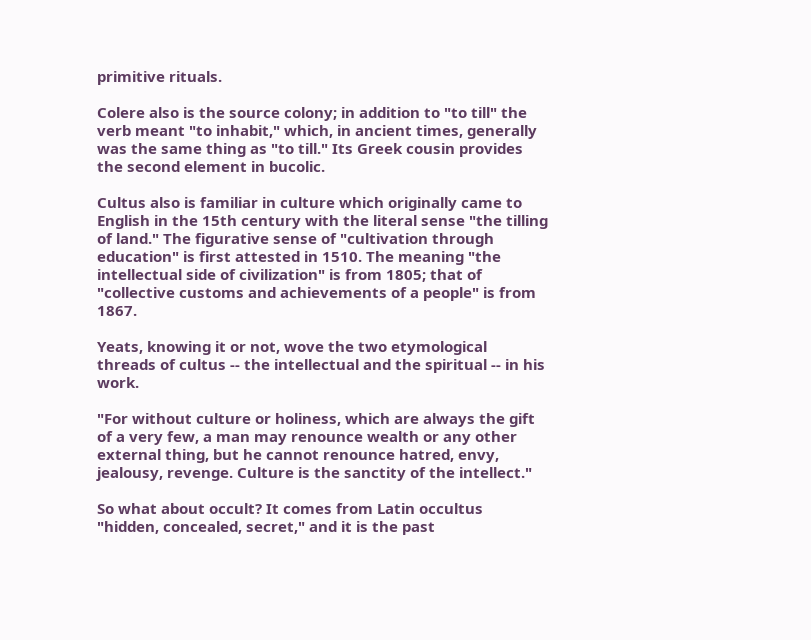primitive rituals.

Colere also is the source colony; in addition to "to till" the verb meant "to inhabit," which, in ancient times, generally was the same thing as "to till." Its Greek cousin provides the second element in bucolic.

Cultus also is familiar in culture which originally came to English in the 15th century with the literal sense "the tilling of land." The figurative sense of "cultivation through education" is first attested in 1510. The meaning "the intellectual side of civilization" is from 1805; that of "collective customs and achievements of a people" is from 1867.

Yeats, knowing it or not, wove the two etymological threads of cultus -- the intellectual and the spiritual -- in his work.

"For without culture or holiness, which are always the gift of a very few, a man may renounce wealth or any other external thing, but he cannot renounce hatred, envy, jealousy, revenge. Culture is the sanctity of the intellect."

So what about occult? It comes from Latin occultus "hidden, concealed, secret," and it is the past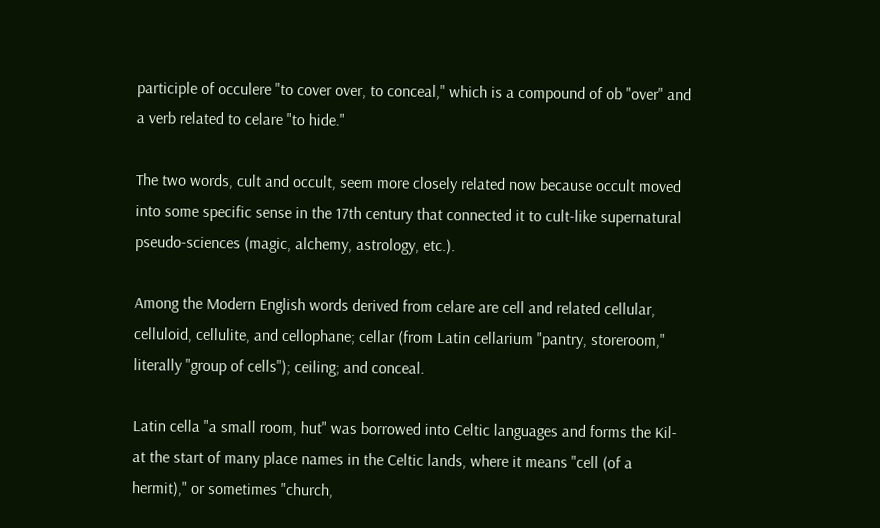participle of occulere "to cover over, to conceal," which is a compound of ob "over" and a verb related to celare "to hide."

The two words, cult and occult, seem more closely related now because occult moved into some specific sense in the 17th century that connected it to cult-like supernatural pseudo-sciences (magic, alchemy, astrology, etc.).

Among the Modern English words derived from celare are cell and related cellular, celluloid, cellulite, and cellophane; cellar (from Latin cellarium "pantry, storeroom," literally "group of cells"); ceiling; and conceal.

Latin cella "a small room, hut" was borrowed into Celtic languages and forms the Kil- at the start of many place names in the Celtic lands, where it means "cell (of a hermit)," or sometimes "church,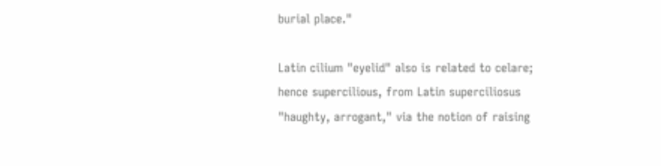burial place."

Latin cilium "eyelid" also is related to celare; hence supercilious, from Latin superciliosus "haughty, arrogant," via the notion of raising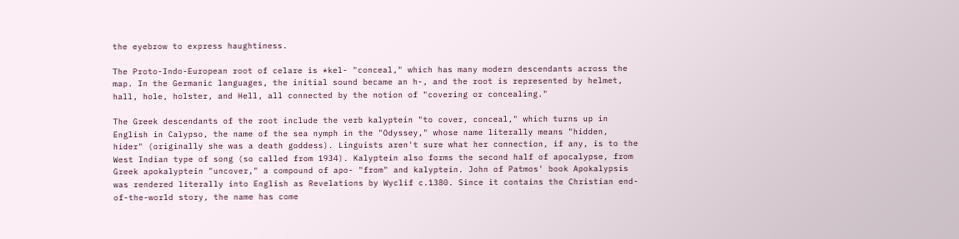the eyebrow to express haughtiness.

The Proto-Indo-European root of celare is *kel- "conceal," which has many modern descendants across the map. In the Germanic languages, the initial sound became an h-, and the root is represented by helmet, hall, hole, holster, and Hell, all connected by the notion of "covering or concealing."

The Greek descendants of the root include the verb kalyptein "to cover, conceal," which turns up in English in Calypso, the name of the sea nymph in the "Odyssey," whose name literally means "hidden, hider" (originally she was a death goddess). Linguists aren't sure what her connection, if any, is to the West Indian type of song (so called from 1934). Kalyptein also forms the second half of apocalypse, from Greek apokalyptein "uncover," a compound of apo- "from" and kalyptein. John of Patmos' book Apokalypsis was rendered literally into English as Revelations by Wyclif c.1380. Since it contains the Christian end-of-the-world story, the name has come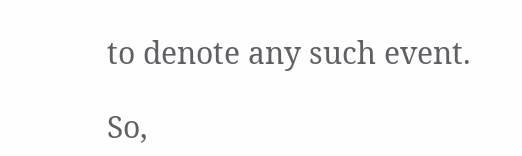to denote any such event.

So,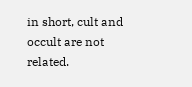in short, cult and occult are not related.